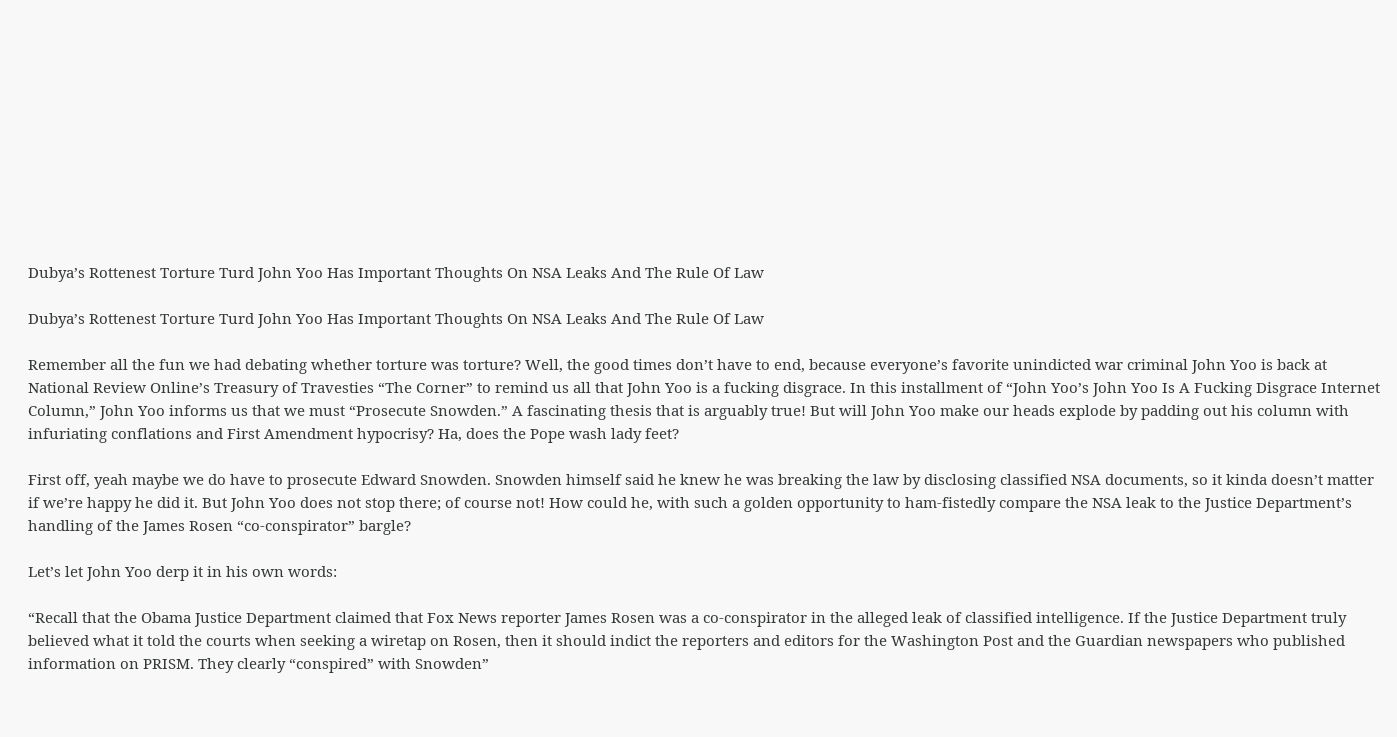Dubya’s Rottenest Torture Turd John Yoo Has Important Thoughts On NSA Leaks And The Rule Of Law

Dubya’s Rottenest Torture Turd John Yoo Has Important Thoughts On NSA Leaks And The Rule Of Law

Remember all the fun we had debating whether torture was torture? Well, the good times don’t have to end, because everyone’s favorite unindicted war criminal John Yoo is back at National Review Online’s Treasury of Travesties “The Corner” to remind us all that John Yoo is a fucking disgrace. In this installment of “John Yoo’s John Yoo Is A Fucking Disgrace Internet Column,” John Yoo informs us that we must “Prosecute Snowden.” A fascinating thesis that is arguably true! But will John Yoo make our heads explode by padding out his column with infuriating conflations and First Amendment hypocrisy? Ha, does the Pope wash lady feet?

First off, yeah maybe we do have to prosecute Edward Snowden. Snowden himself said he knew he was breaking the law by disclosing classified NSA documents, so it kinda doesn’t matter if we’re happy he did it. But John Yoo does not stop there; of course not! How could he, with such a golden opportunity to ham-fistedly compare the NSA leak to the Justice Department’s handling of the James Rosen “co-conspirator” bargle?

Let’s let John Yoo derp it in his own words:

“Recall that the Obama Justice Department claimed that Fox News reporter James Rosen was a co-conspirator in the alleged leak of classified intelligence. If the Justice Department truly believed what it told the courts when seeking a wiretap on Rosen, then it should indict the reporters and editors for the Washington Post and the Guardian newspapers who published information on PRISM. They clearly “conspired” with Snowden”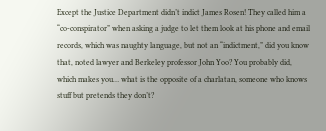Except the Justice Department didn’t indict James Rosen! They called him a “co-conspirator” when asking a judge to let them look at his phone and email records, which was naughty language, but not an “indictment,” did you know that, noted lawyer and Berkeley professor John Yoo? You probably did, which makes you… what is the opposite of a charlatan, someone who knows stuff but pretends they don’t?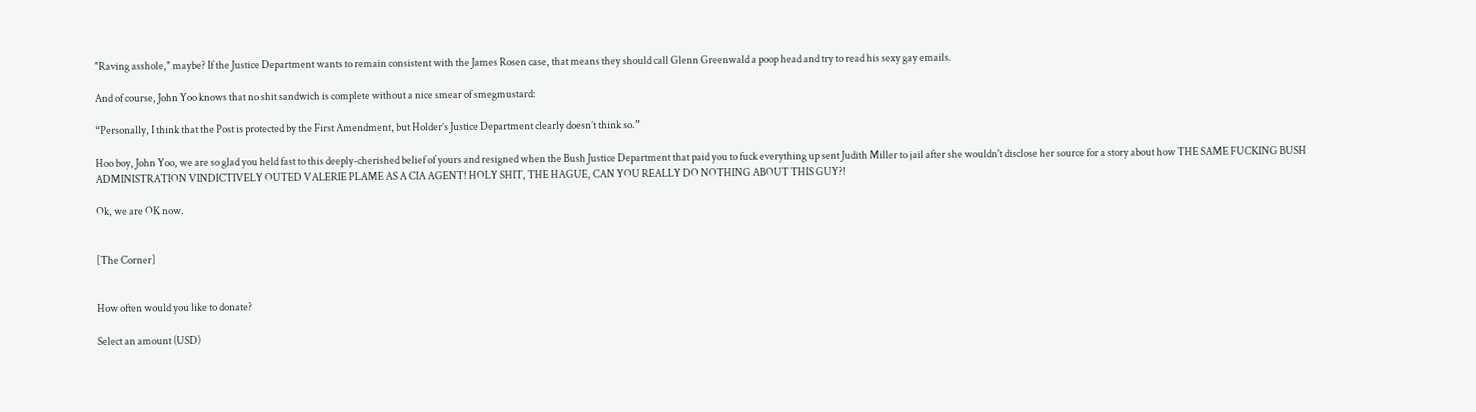"Raving asshole," maybe? If the Justice Department wants to remain consistent with the James Rosen case, that means they should call Glenn Greenwald a poop head and try to read his sexy gay emails.

And of course, John Yoo knows that no shit sandwich is complete without a nice smear of smegmustard:

“Personally, I think that the Post is protected by the First Amendment, but Holder’s Justice Department clearly doesn’t think so.”

Hoo boy, John Yoo, we are so glad you held fast to this deeply-cherished belief of yours and resigned when the Bush Justice Department that paid you to fuck everything up sent Judith Miller to jail after she wouldn't disclose her source for a story about how THE SAME FUCKING BUSH ADMINISTRATION VINDICTIVELY OUTED VALERIE PLAME AS A CIA AGENT! HOLY SHIT, THE HAGUE, CAN YOU REALLY DO NOTHING ABOUT THIS GUY?!

Ok, we are OK now.


[The Corner]


How often would you like to donate?

Select an amount (USD)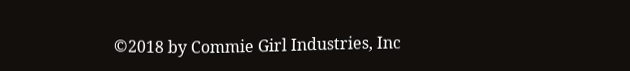©2018 by Commie Girl Industries, Inc